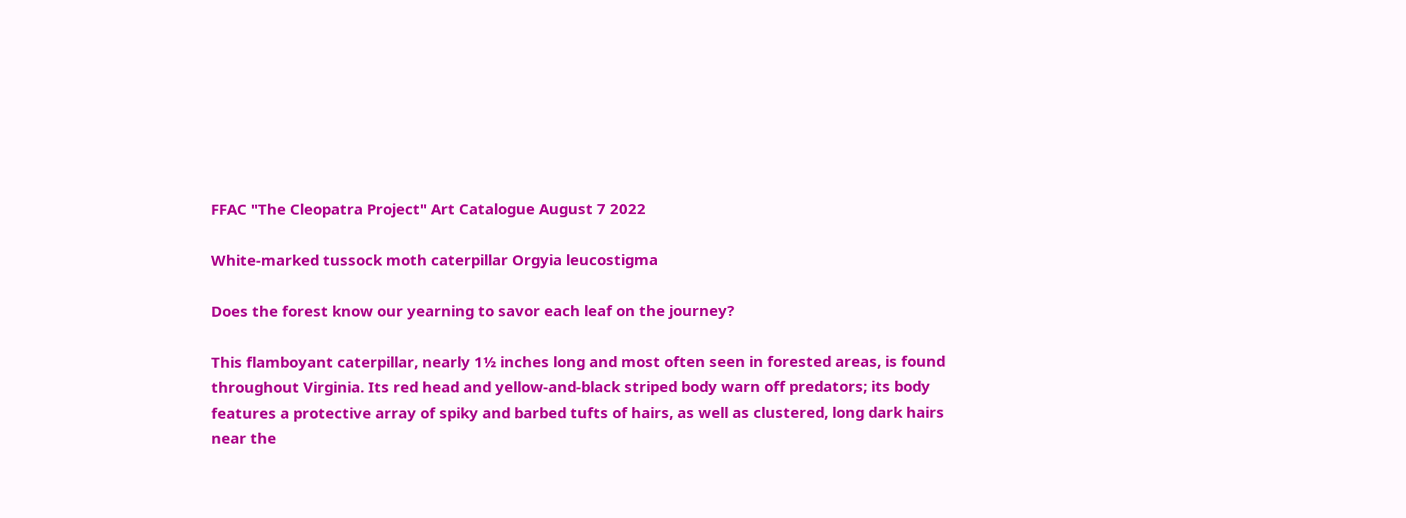FFAC "The Cleopatra Project" Art Catalogue August 7 2022

White-marked tussock moth caterpillar Orgyia leucostigma

Does the forest know our yearning to savor each leaf on the journey?

This flamboyant caterpillar, nearly 1½ inches long and most often seen in forested areas, is found throughout Virginia. Its red head and yellow-and-black striped body warn off predators; its body features a protective array of spiky and barbed tufts of hairs, as well as clustered, long dark hairs near the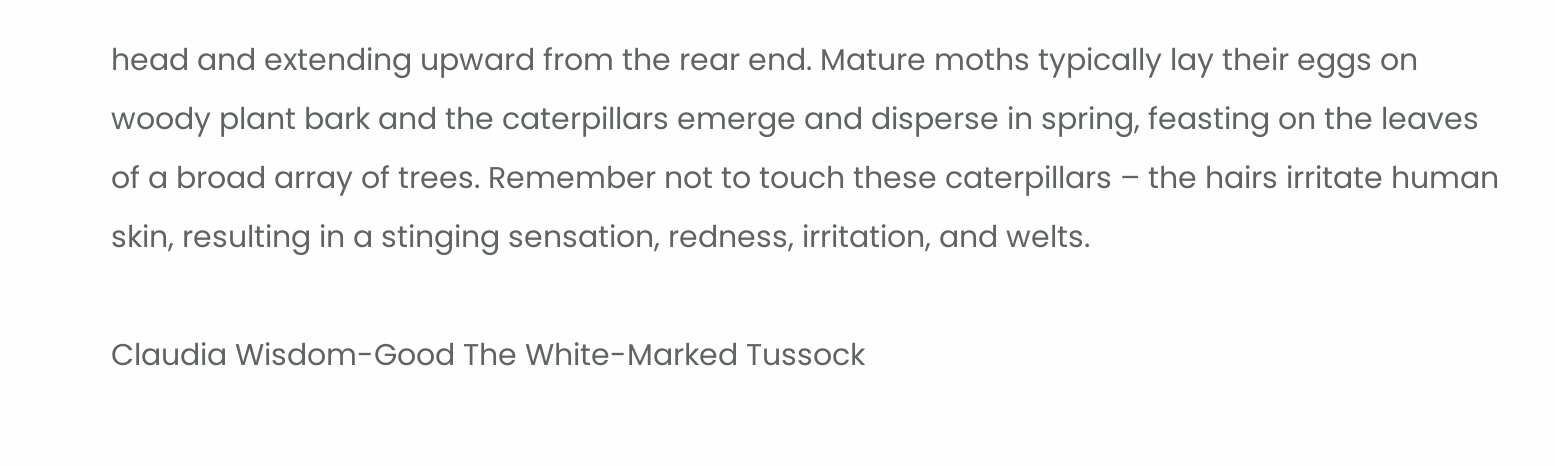head and extending upward from the rear end. Mature moths typically lay their eggs on woody plant bark and the caterpillars emerge and disperse in spring, feasting on the leaves of a broad array of trees. Remember not to touch these caterpillars – the hairs irritate human skin, resulting in a stinging sensation, redness, irritation, and welts.

Claudia Wisdom-Good The White-Marked Tussock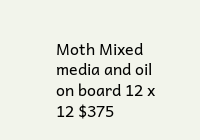Moth Mixed media and oil on board 12 x 12 $375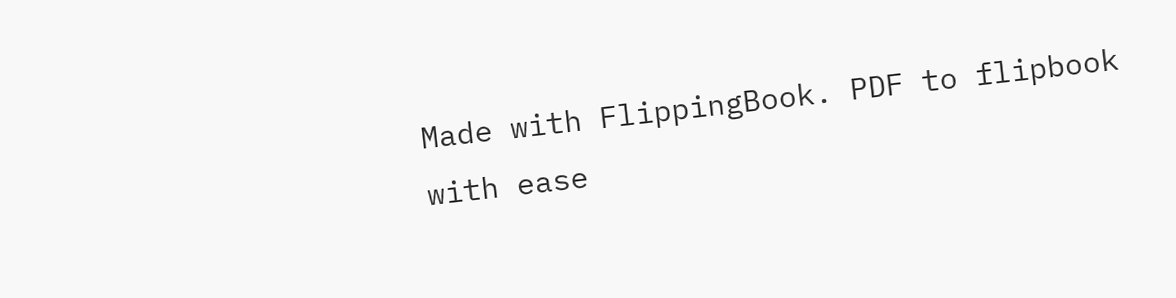Made with FlippingBook. PDF to flipbook with ease